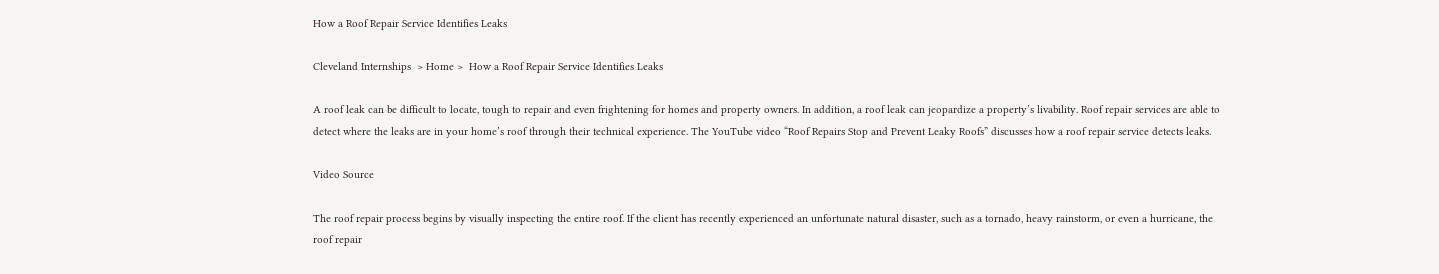How a Roof Repair Service Identifies Leaks

Cleveland Internships  > Home >  How a Roof Repair Service Identifies Leaks

A roof leak can be difficult to locate, tough to repair and even frightening for homes and property owners. In addition, a roof leak can jeopardize a property’s livability. Roof repair services are able to detect where the leaks are in your home’s roof through their technical experience. The YouTube video “Roof Repairs Stop and Prevent Leaky Roofs” discusses how a roof repair service detects leaks.

Video Source

The roof repair process begins by visually inspecting the entire roof. If the client has recently experienced an unfortunate natural disaster, such as a tornado, heavy rainstorm, or even a hurricane, the roof repair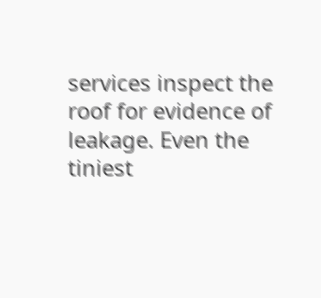services inspect the roof for evidence of leakage. Even the tiniest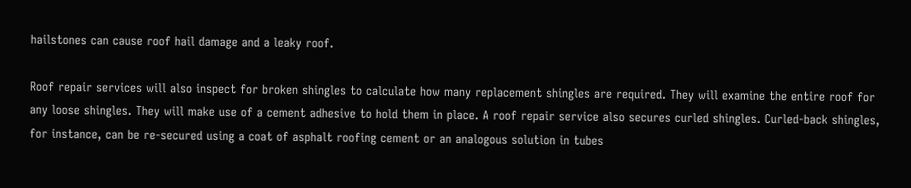hailstones can cause roof hail damage and a leaky roof.

Roof repair services will also inspect for broken shingles to calculate how many replacement shingles are required. They will examine the entire roof for any loose shingles. They will make use of a cement adhesive to hold them in place. A roof repair service also secures curled shingles. Curled-back shingles, for instance, can be re-secured using a coat of asphalt roofing cement or an analogous solution in tubes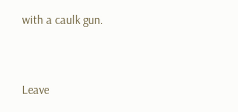with a caulk gun.


Leave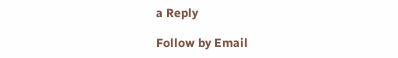a Reply

Follow by Email